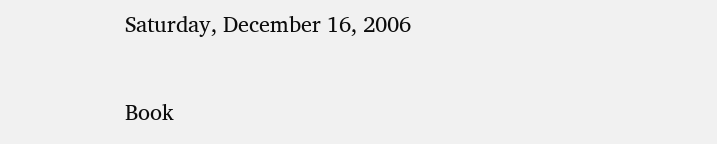Saturday, December 16, 2006

Book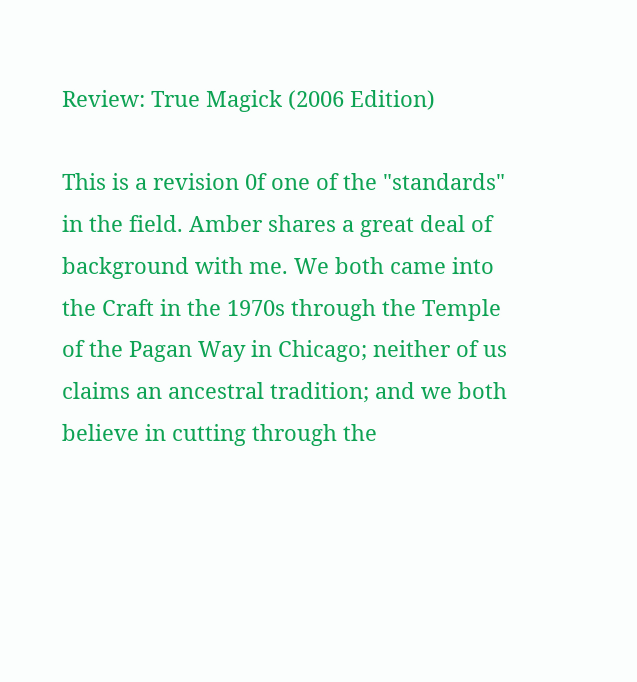Review: True Magick (2006 Edition)

This is a revision 0f one of the "standards" in the field. Amber shares a great deal of background with me. We both came into the Craft in the 1970s through the Temple of the Pagan Way in Chicago; neither of us claims an ancestral tradition; and we both believe in cutting through the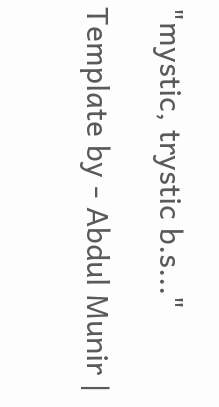"mystic, trystic b.s..."

Template by - Abdul Munir |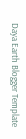Daya Earth Blogger Template